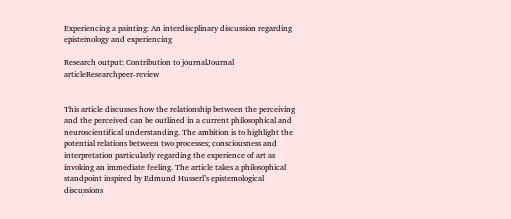Experiencing a painting: An interdiscplinary discussion regarding epistemology and experiencing

Research output: Contribution to journalJournal articleResearchpeer-review


This article discusses how the relationship between the perceiving and the perceived can be outlined in a current philosophical and neuroscientifical understanding. The ambition is to highlight the potential relations between two processes; consciousness and interpretation particularly regarding the experience of art as invoking an immediate feeling. The article takes a philosophical standpoint inspired by Edmund Husserl’s epistemological discussions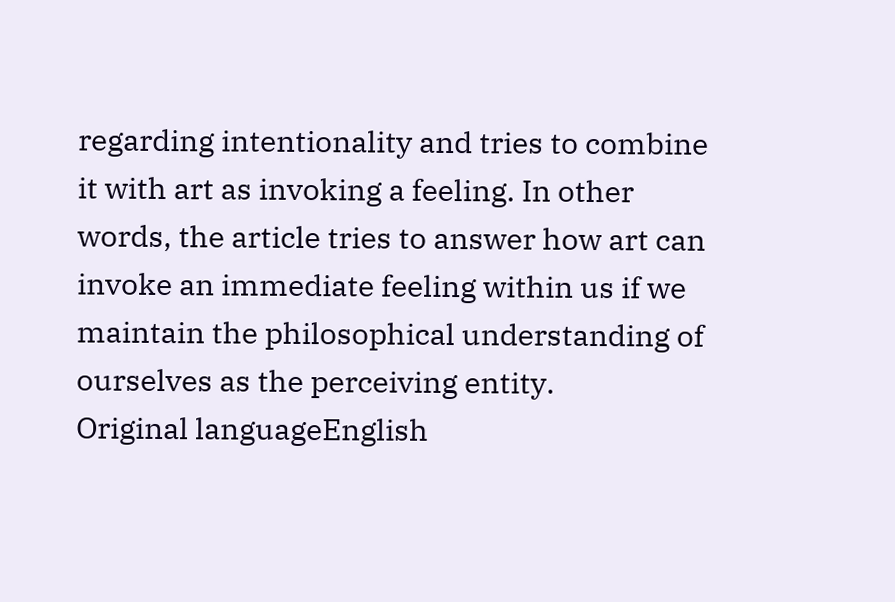regarding intentionality and tries to combine it with art as invoking a feeling. In other words, the article tries to answer how art can invoke an immediate feeling within us if we maintain the philosophical understanding of ourselves as the perceiving entity.
Original languageEnglish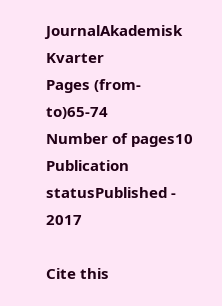JournalAkademisk Kvarter
Pages (from-to)65-74
Number of pages10
Publication statusPublished - 2017

Cite this